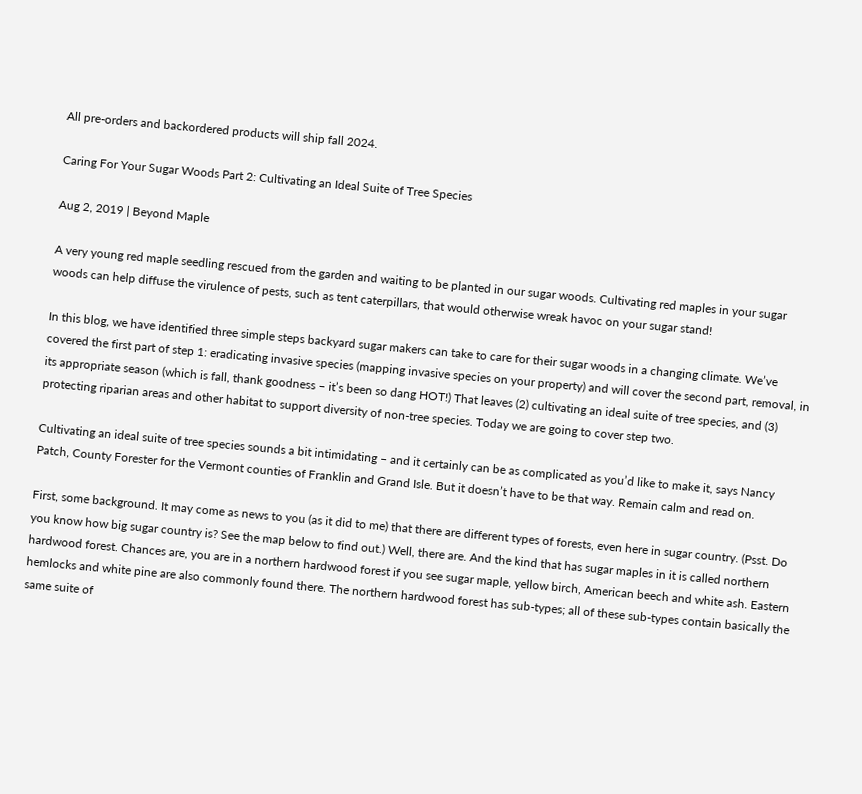All pre-orders and backordered products will ship fall 2024.

Caring For Your Sugar Woods Part 2: Cultivating an Ideal Suite of Tree Species

Aug 2, 2019 | Beyond Maple

A very young red maple seedling rescued from the garden and waiting to be planted in our sugar woods. Cultivating red maples in your sugar woods can help diffuse the virulence of pests, such as tent caterpillars, that would otherwise wreak havoc on your sugar stand!

In this blog, we have identified three simple steps backyard sugar makers can take to care for their sugar woods in a changing climate. We’ve covered the first part of step 1: eradicating invasive species (mapping invasive species on your property) and will cover the second part, removal, in its appropriate season (which is fall, thank goodness – it’s been so dang HOT!) That leaves (2) cultivating an ideal suite of tree species, and (3) protecting riparian areas and other habitat to support diversity of non-tree species. Today we are going to cover step two.

Cultivating an ideal suite of tree species sounds a bit intimidating – and it certainly can be as complicated as you’d like to make it, says Nancy Patch, County Forester for the Vermont counties of Franklin and Grand Isle. But it doesn’t have to be that way. Remain calm and read on.

First, some background. It may come as news to you (as it did to me) that there are different types of forests, even here in sugar country. (Psst. Do you know how big sugar country is? See the map below to find out.) Well, there are. And the kind that has sugar maples in it is called northern hardwood forest. Chances are, you are in a northern hardwood forest if you see sugar maple, yellow birch, American beech and white ash. Eastern hemlocks and white pine are also commonly found there. The northern hardwood forest has sub-types; all of these sub-types contain basically the same suite of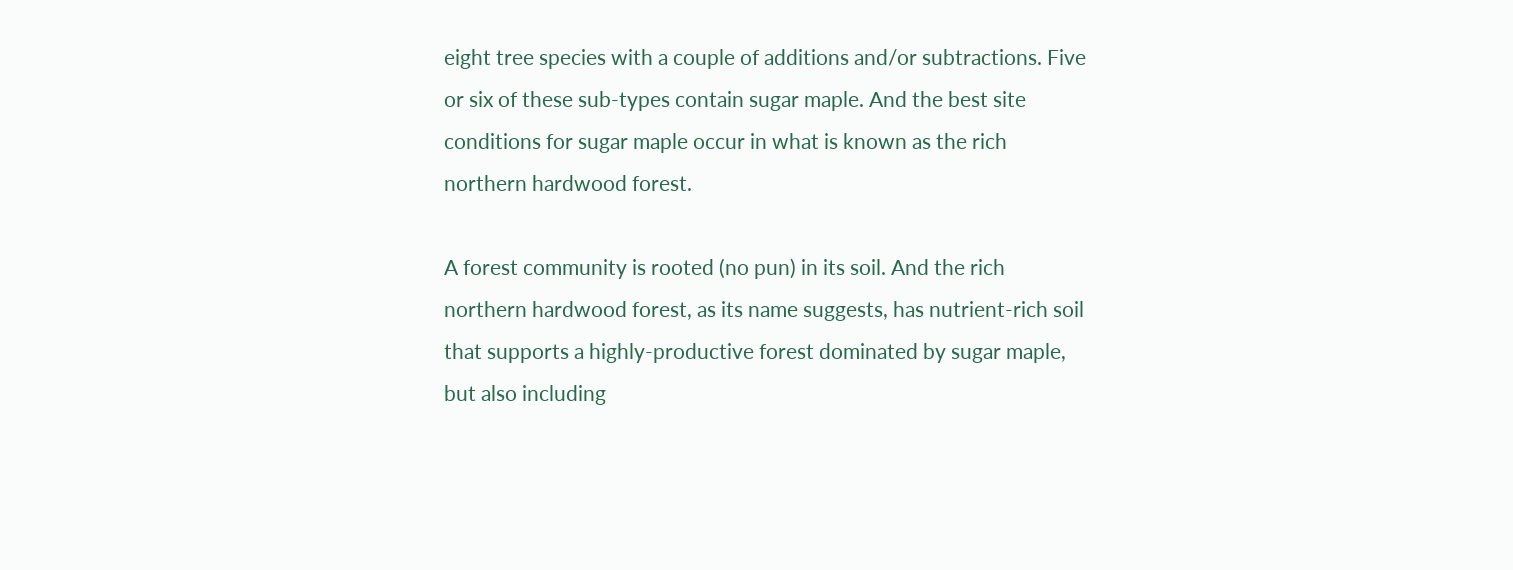eight tree species with a couple of additions and/or subtractions. Five or six of these sub-types contain sugar maple. And the best site conditions for sugar maple occur in what is known as the rich northern hardwood forest.

A forest community is rooted (no pun) in its soil. And the rich northern hardwood forest, as its name suggests, has nutrient-rich soil that supports a highly-productive forest dominated by sugar maple, but also including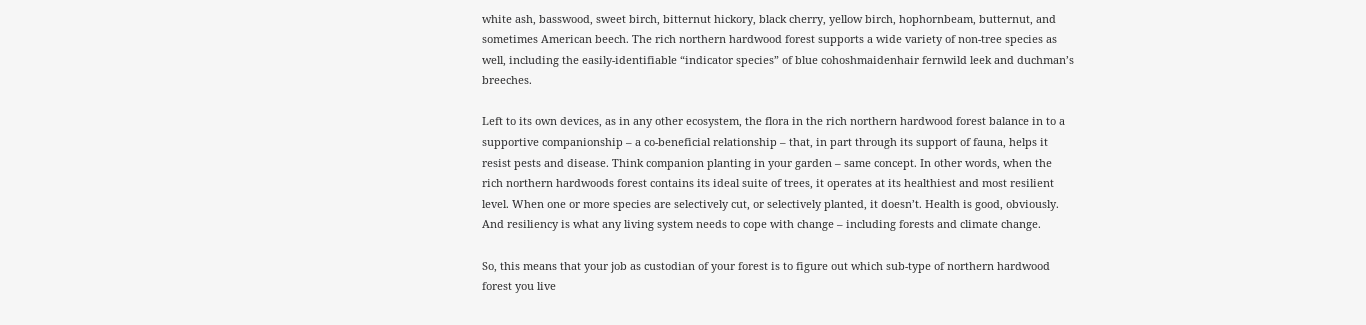white ash, basswood, sweet birch, bitternut hickory, black cherry, yellow birch, hophornbeam, butternut, and sometimes American beech. The rich northern hardwood forest supports a wide variety of non-tree species as well, including the easily-identifiable “indicator species” of blue cohoshmaidenhair fernwild leek and duchman’s breeches.

Left to its own devices, as in any other ecosystem, the flora in the rich northern hardwood forest balance in to a supportive companionship – a co-beneficial relationship – that, in part through its support of fauna, helps it resist pests and disease. Think companion planting in your garden – same concept. In other words, when the rich northern hardwoods forest contains its ideal suite of trees, it operates at its healthiest and most resilient level. When one or more species are selectively cut, or selectively planted, it doesn’t. Health is good, obviously. And resiliency is what any living system needs to cope with change – including forests and climate change.

So, this means that your job as custodian of your forest is to figure out which sub-type of northern hardwood forest you live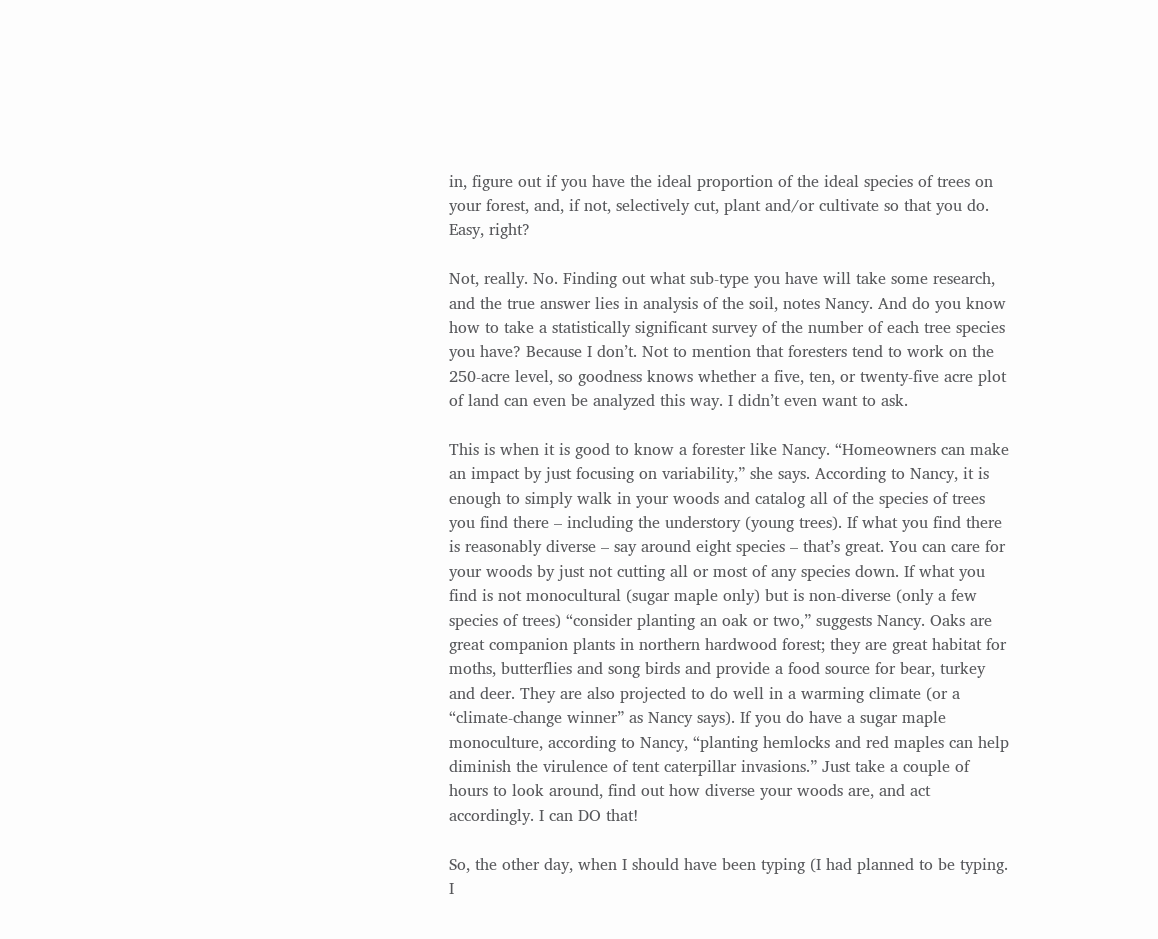in, figure out if you have the ideal proportion of the ideal species of trees on your forest, and, if not, selectively cut, plant and/or cultivate so that you do. Easy, right?

Not, really. No. Finding out what sub-type you have will take some research, and the true answer lies in analysis of the soil, notes Nancy. And do you know how to take a statistically significant survey of the number of each tree species you have? Because I don’t. Not to mention that foresters tend to work on the 250-acre level, so goodness knows whether a five, ten, or twenty-five acre plot of land can even be analyzed this way. I didn’t even want to ask.

This is when it is good to know a forester like Nancy. “Homeowners can make an impact by just focusing on variability,” she says. According to Nancy, it is enough to simply walk in your woods and catalog all of the species of trees you find there – including the understory (young trees). If what you find there is reasonably diverse – say around eight species – that’s great. You can care for your woods by just not cutting all or most of any species down. If what you find is not monocultural (sugar maple only) but is non-diverse (only a few species of trees) “consider planting an oak or two,” suggests Nancy. Oaks are great companion plants in northern hardwood forest; they are great habitat for moths, butterflies and song birds and provide a food source for bear, turkey and deer. They are also projected to do well in a warming climate (or a “climate-change winner” as Nancy says). If you do have a sugar maple monoculture, according to Nancy, “planting hemlocks and red maples can help diminish the virulence of tent caterpillar invasions.” Just take a couple of hours to look around, find out how diverse your woods are, and act accordingly. I can DO that!

So, the other day, when I should have been typing (I had planned to be typing. I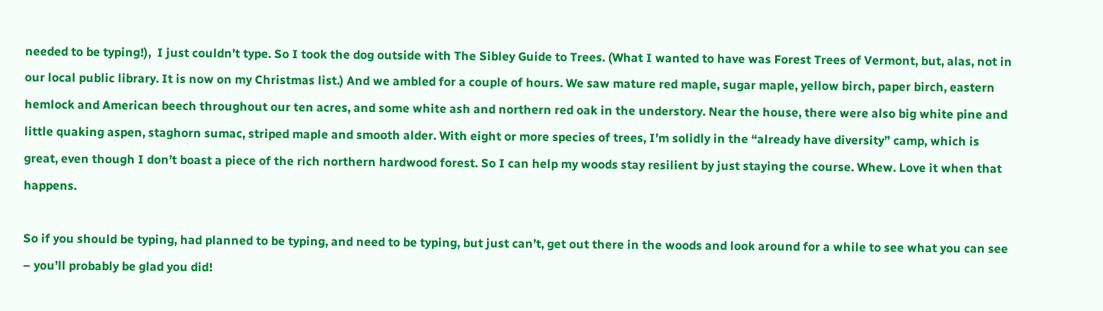needed to be typing!),  I just couldn’t type. So I took the dog outside with The Sibley Guide to Trees. (What I wanted to have was Forest Trees of Vermont, but, alas, not in our local public library. It is now on my Christmas list.) And we ambled for a couple of hours. We saw mature red maple, sugar maple, yellow birch, paper birch, eastern hemlock and American beech throughout our ten acres, and some white ash and northern red oak in the understory. Near the house, there were also big white pine and little quaking aspen, staghorn sumac, striped maple and smooth alder. With eight or more species of trees, I’m solidly in the “already have diversity” camp, which is great, even though I don’t boast a piece of the rich northern hardwood forest. So I can help my woods stay resilient by just staying the course. Whew. Love it when that happens.

So if you should be typing, had planned to be typing, and need to be typing, but just can’t, get out there in the woods and look around for a while to see what you can see – you’ll probably be glad you did!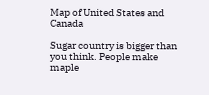Map of United States and Canada

Sugar country is bigger than you think. People make maple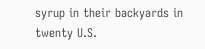syrup in their backyards in twenty U.S.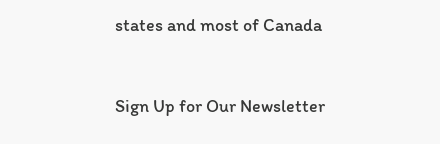states and most of Canada


Sign Up for Our Newsletter